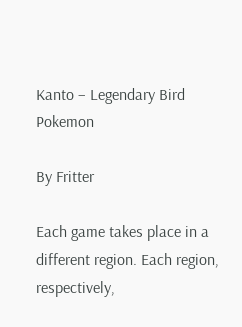Kanto – Legendary Bird Pokemon

By Fritter

Each game takes place in a different region. Each region, respectively,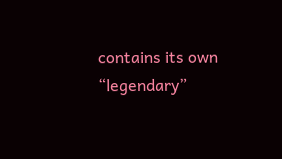contains its own “legendary”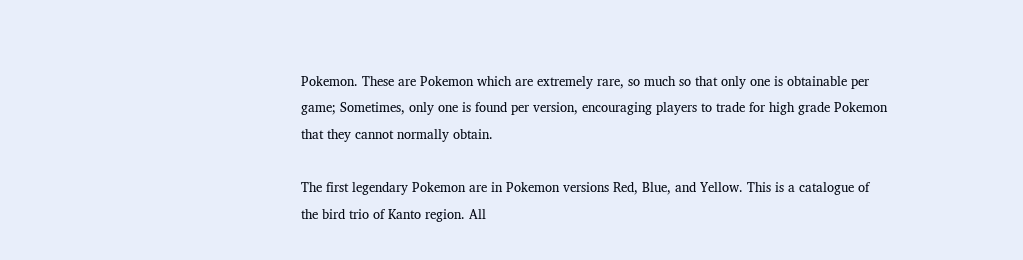Pokemon. These are Pokemon which are extremely rare, so much so that only one is obtainable per game; Sometimes, only one is found per version, encouraging players to trade for high grade Pokemon that they cannot normally obtain.

The first legendary Pokemon are in Pokemon versions Red, Blue, and Yellow. This is a catalogue of the bird trio of Kanto region. All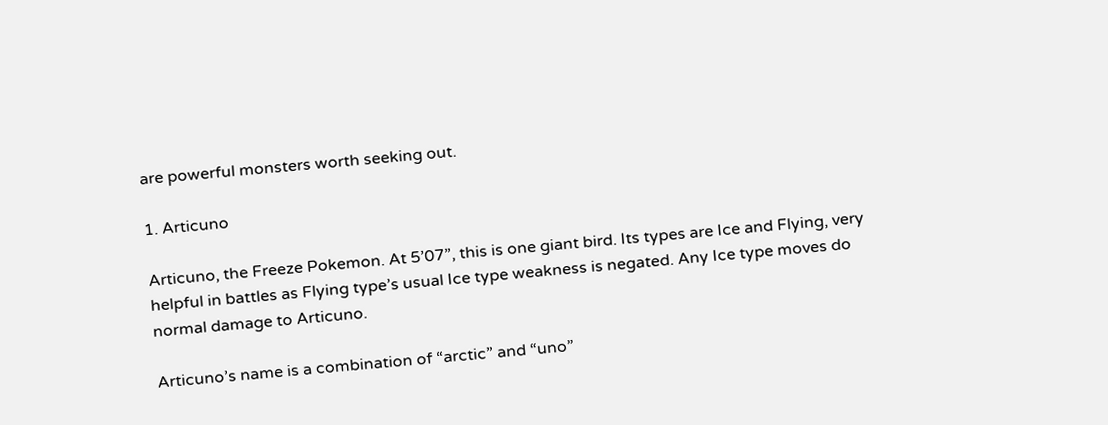are powerful monsters worth seeking out.

1. Articuno

Articuno, the Freeze Pokemon. At 5’07”, this is one giant bird. Its types are Ice and Flying, very helpful in battles as Flying type’s usual Ice type weakness is negated. Any Ice type moves do normal damage to Articuno.

Articuno’s name is a combination of “arctic” and “uno”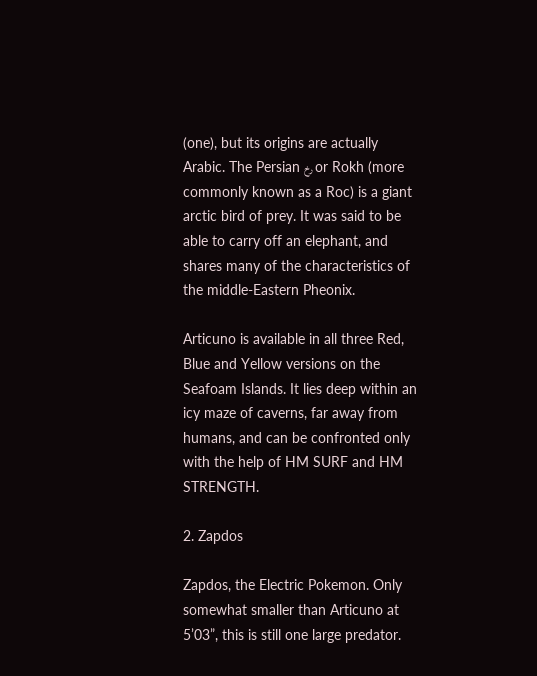(one), but its origins are actually Arabic. The Persian رخ or Rokh (more commonly known as a Roc) is a giant arctic bird of prey. It was said to be able to carry off an elephant, and shares many of the characteristics of the middle-Eastern Pheonix.

Articuno is available in all three Red, Blue and Yellow versions on the Seafoam Islands. It lies deep within an icy maze of caverns, far away from humans, and can be confronted only with the help of HM SURF and HM STRENGTH.

2. Zapdos

Zapdos, the Electric Pokemon. Only somewhat smaller than Articuno at 5’03”, this is still one large predator.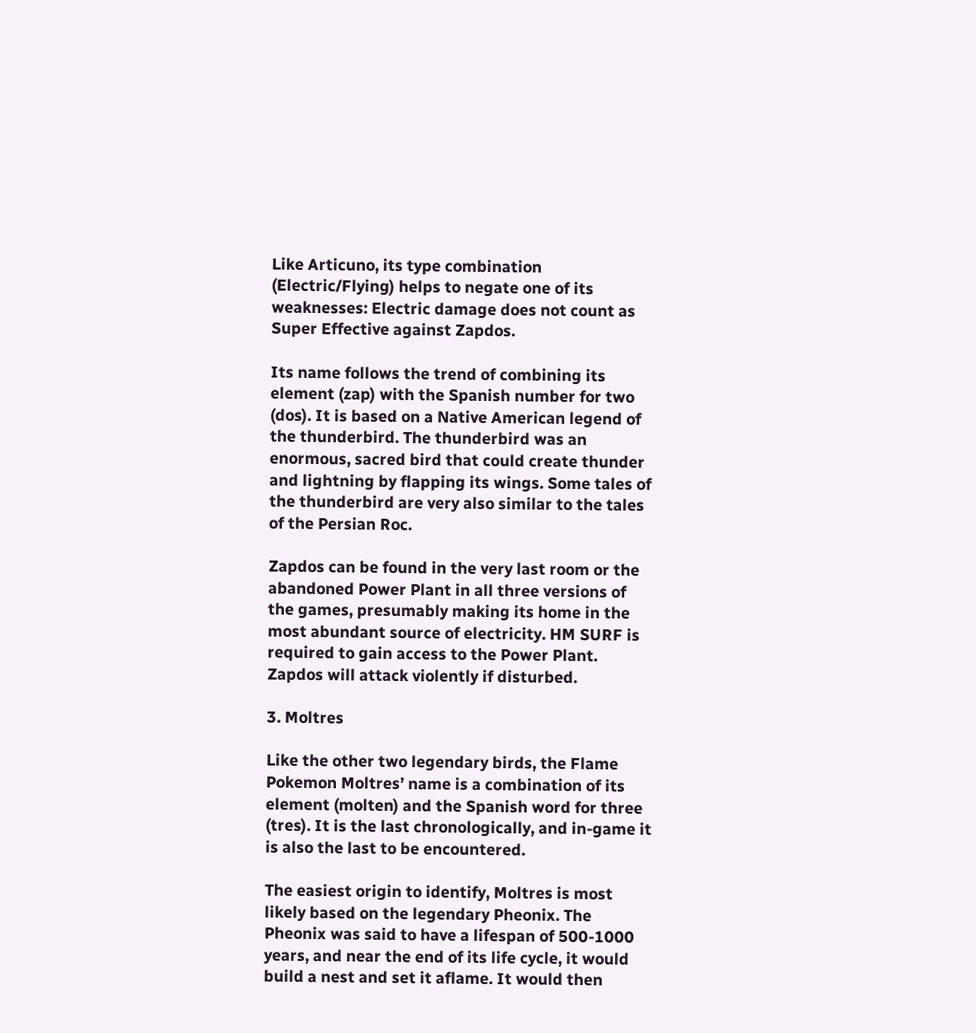Like Articuno, its type combination (Electric/Flying) helps to negate one of its weaknesses: Electric damage does not count as Super Effective against Zapdos.

Its name follows the trend of combining its element (zap) with the Spanish number for two (dos). It is based on a Native American legend of the thunderbird. The thunderbird was an enormous, sacred bird that could create thunder and lightning by flapping its wings. Some tales of the thunderbird are very also similar to the tales of the Persian Roc.

Zapdos can be found in the very last room or the abandoned Power Plant in all three versions of the games, presumably making its home in the most abundant source of electricity. HM SURF is required to gain access to the Power Plant. Zapdos will attack violently if disturbed.

3. Moltres

Like the other two legendary birds, the Flame Pokemon Moltres’ name is a combination of its element (molten) and the Spanish word for three (tres). It is the last chronologically, and in-game it is also the last to be encountered.

The easiest origin to identify, Moltres is most likely based on the legendary Pheonix. The Pheonix was said to have a lifespan of 500-1000 years, and near the end of its life cycle, it would build a nest and set it aflame. It would then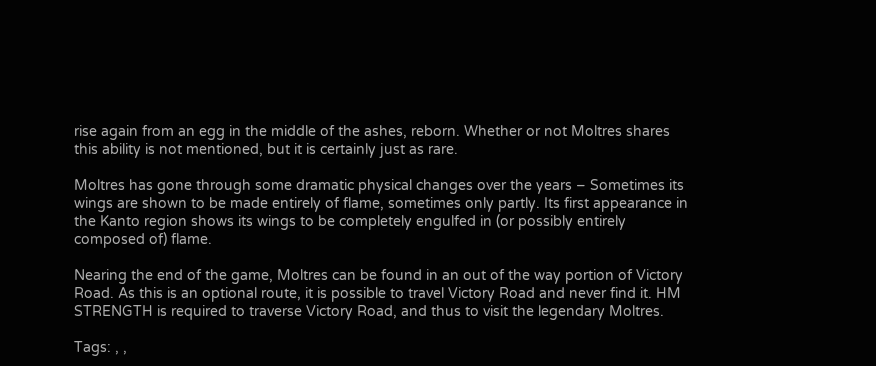rise again from an egg in the middle of the ashes, reborn. Whether or not Moltres shares this ability is not mentioned, but it is certainly just as rare.

Moltres has gone through some dramatic physical changes over the years – Sometimes its wings are shown to be made entirely of flame, sometimes only partly. Its first appearance in the Kanto region shows its wings to be completely engulfed in (or possibly entirely composed of) flame.

Nearing the end of the game, Moltres can be found in an out of the way portion of Victory Road. As this is an optional route, it is possible to travel Victory Road and never find it. HM STRENGTH is required to traverse Victory Road, and thus to visit the legendary Moltres.

Tags: , ,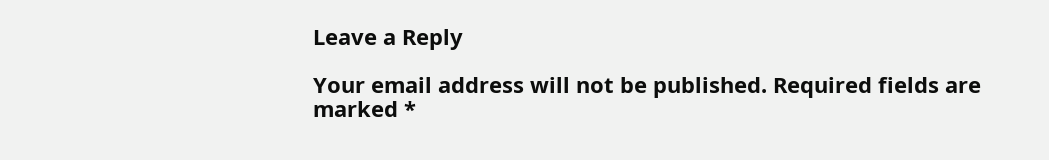Leave a Reply

Your email address will not be published. Required fields are marked *